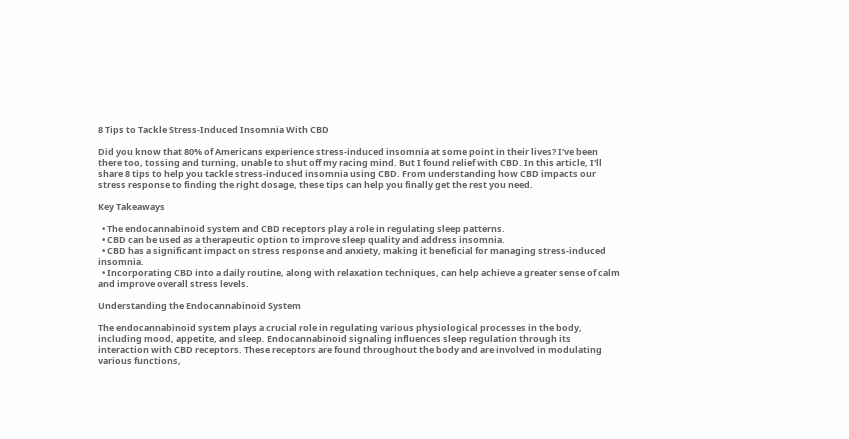8 Tips to Tackle Stress-Induced Insomnia With CBD

Did you know that 80% of Americans experience stress-induced insomnia at some point in their lives? I've been there too, tossing and turning, unable to shut off my racing mind. But I found relief with CBD. In this article, I'll share 8 tips to help you tackle stress-induced insomnia using CBD. From understanding how CBD impacts our stress response to finding the right dosage, these tips can help you finally get the rest you need.

Key Takeaways

  • The endocannabinoid system and CBD receptors play a role in regulating sleep patterns.
  • CBD can be used as a therapeutic option to improve sleep quality and address insomnia.
  • CBD has a significant impact on stress response and anxiety, making it beneficial for managing stress-induced insomnia.
  • Incorporating CBD into a daily routine, along with relaxation techniques, can help achieve a greater sense of calm and improve overall stress levels.

Understanding the Endocannabinoid System

The endocannabinoid system plays a crucial role in regulating various physiological processes in the body, including mood, appetite, and sleep. Endocannabinoid signaling influences sleep regulation through its interaction with CBD receptors. These receptors are found throughout the body and are involved in modulating various functions,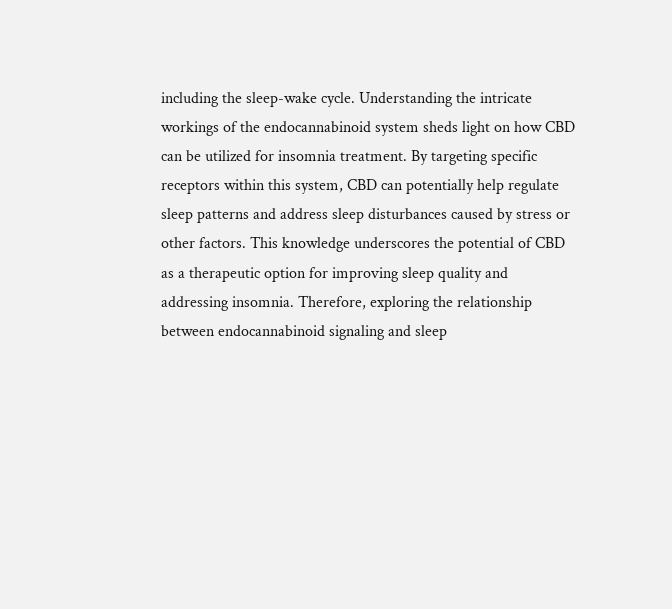including the sleep-wake cycle. Understanding the intricate workings of the endocannabinoid system sheds light on how CBD can be utilized for insomnia treatment. By targeting specific receptors within this system, CBD can potentially help regulate sleep patterns and address sleep disturbances caused by stress or other factors. This knowledge underscores the potential of CBD as a therapeutic option for improving sleep quality and addressing insomnia. Therefore, exploring the relationship between endocannabinoid signaling and sleep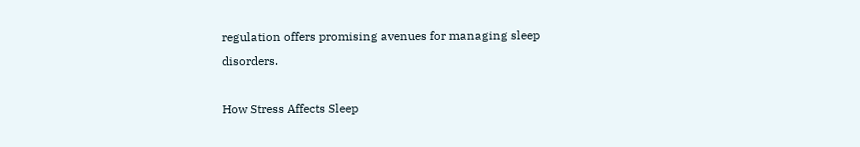regulation offers promising avenues for managing sleep disorders.

How Stress Affects Sleep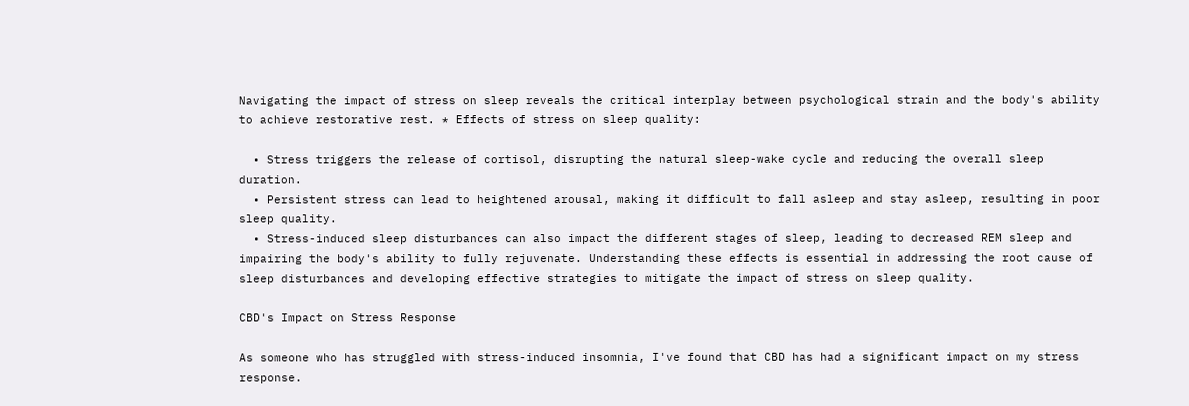Navigating the impact of stress on sleep reveals the critical interplay between psychological strain and the body's ability to achieve restorative rest. * Effects of stress on sleep quality:

  • Stress triggers the release of cortisol, disrupting the natural sleep-wake cycle and reducing the overall sleep duration.
  • Persistent stress can lead to heightened arousal, making it difficult to fall asleep and stay asleep, resulting in poor sleep quality.
  • Stress-induced sleep disturbances can also impact the different stages of sleep, leading to decreased REM sleep and impairing the body's ability to fully rejuvenate. Understanding these effects is essential in addressing the root cause of sleep disturbances and developing effective strategies to mitigate the impact of stress on sleep quality.

CBD's Impact on Stress Response

As someone who has struggled with stress-induced insomnia, I've found that CBD has had a significant impact on my stress response.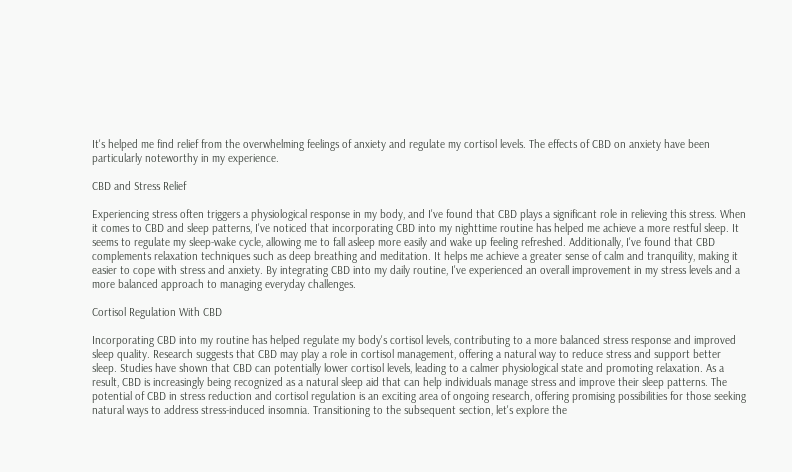It's helped me find relief from the overwhelming feelings of anxiety and regulate my cortisol levels. The effects of CBD on anxiety have been particularly noteworthy in my experience.

CBD and Stress Relief

Experiencing stress often triggers a physiological response in my body, and I've found that CBD plays a significant role in relieving this stress. When it comes to CBD and sleep patterns, I've noticed that incorporating CBD into my nighttime routine has helped me achieve a more restful sleep. It seems to regulate my sleep-wake cycle, allowing me to fall asleep more easily and wake up feeling refreshed. Additionally, I've found that CBD complements relaxation techniques such as deep breathing and meditation. It helps me achieve a greater sense of calm and tranquility, making it easier to cope with stress and anxiety. By integrating CBD into my daily routine, I've experienced an overall improvement in my stress levels and a more balanced approach to managing everyday challenges.

Cortisol Regulation With CBD

Incorporating CBD into my routine has helped regulate my body's cortisol levels, contributing to a more balanced stress response and improved sleep quality. Research suggests that CBD may play a role in cortisol management, offering a natural way to reduce stress and support better sleep. Studies have shown that CBD can potentially lower cortisol levels, leading to a calmer physiological state and promoting relaxation. As a result, CBD is increasingly being recognized as a natural sleep aid that can help individuals manage stress and improve their sleep patterns. The potential of CBD in stress reduction and cortisol regulation is an exciting area of ongoing research, offering promising possibilities for those seeking natural ways to address stress-induced insomnia. Transitioning to the subsequent section, let's explore the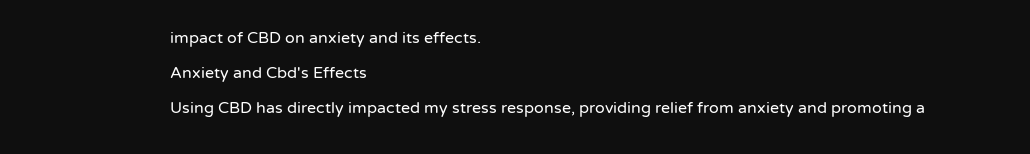impact of CBD on anxiety and its effects.

Anxiety and Cbd's Effects

Using CBD has directly impacted my stress response, providing relief from anxiety and promoting a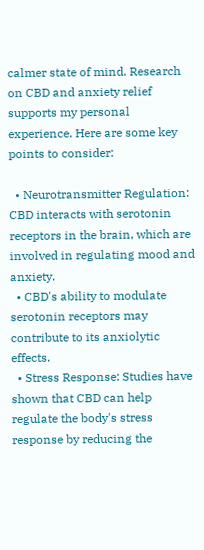calmer state of mind. Research on CBD and anxiety relief supports my personal experience. Here are some key points to consider:

  • Neurotransmitter Regulation: CBD interacts with serotonin receptors in the brain, which are involved in regulating mood and anxiety.
  • CBD's ability to modulate serotonin receptors may contribute to its anxiolytic effects.
  • Stress Response: Studies have shown that CBD can help regulate the body's stress response by reducing the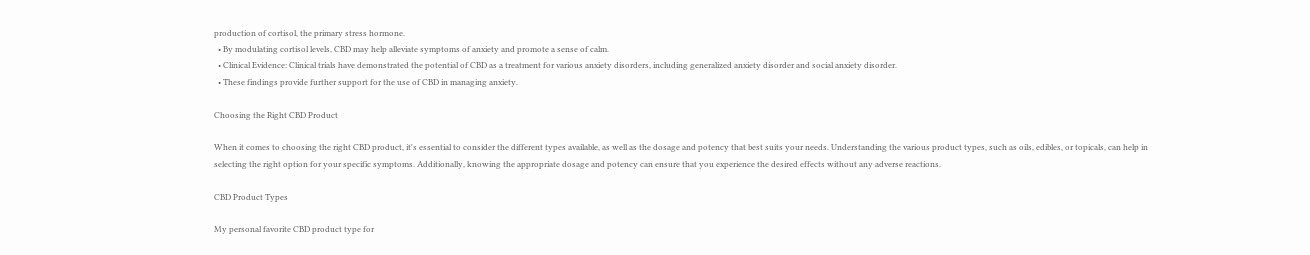production of cortisol, the primary stress hormone.
  • By modulating cortisol levels, CBD may help alleviate symptoms of anxiety and promote a sense of calm.
  • Clinical Evidence: Clinical trials have demonstrated the potential of CBD as a treatment for various anxiety disorders, including generalized anxiety disorder and social anxiety disorder.
  • These findings provide further support for the use of CBD in managing anxiety.

Choosing the Right CBD Product

When it comes to choosing the right CBD product, it's essential to consider the different types available, as well as the dosage and potency that best suits your needs. Understanding the various product types, such as oils, edibles, or topicals, can help in selecting the right option for your specific symptoms. Additionally, knowing the appropriate dosage and potency can ensure that you experience the desired effects without any adverse reactions.

CBD Product Types

My personal favorite CBD product type for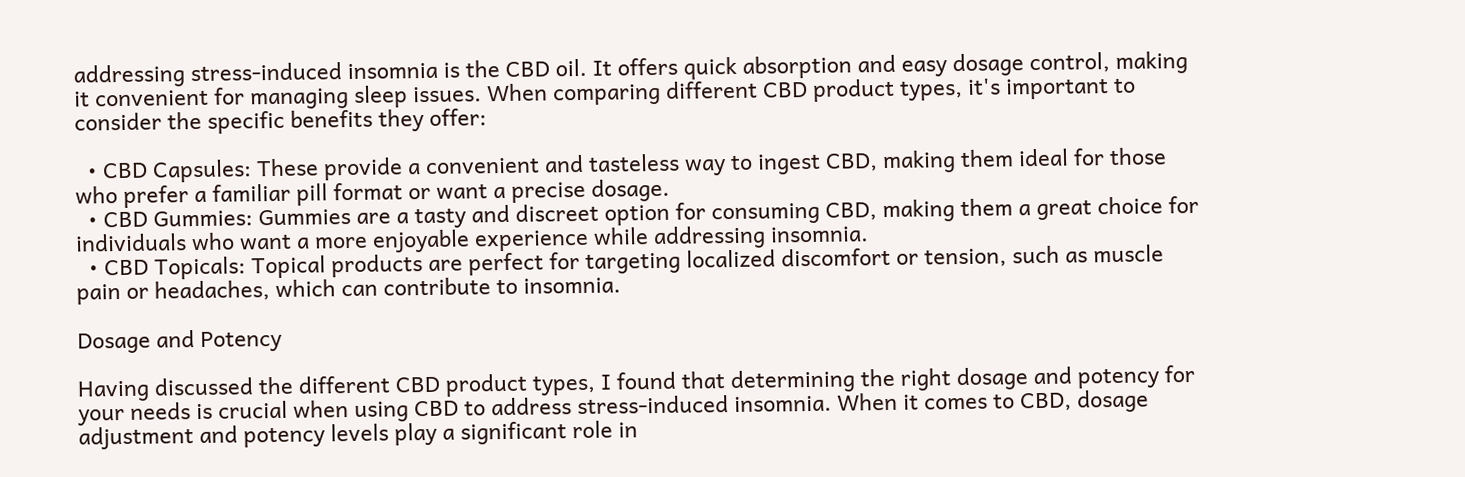addressing stress-induced insomnia is the CBD oil. It offers quick absorption and easy dosage control, making it convenient for managing sleep issues. When comparing different CBD product types, it's important to consider the specific benefits they offer:

  • CBD Capsules: These provide a convenient and tasteless way to ingest CBD, making them ideal for those who prefer a familiar pill format or want a precise dosage.
  • CBD Gummies: Gummies are a tasty and discreet option for consuming CBD, making them a great choice for individuals who want a more enjoyable experience while addressing insomnia.
  • CBD Topicals: Topical products are perfect for targeting localized discomfort or tension, such as muscle pain or headaches, which can contribute to insomnia.

Dosage and Potency

Having discussed the different CBD product types, I found that determining the right dosage and potency for your needs is crucial when using CBD to address stress-induced insomnia. When it comes to CBD, dosage adjustment and potency levels play a significant role in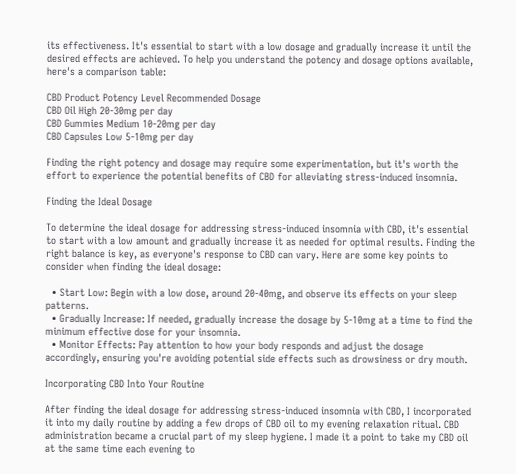its effectiveness. It's essential to start with a low dosage and gradually increase it until the desired effects are achieved. To help you understand the potency and dosage options available, here's a comparison table:

CBD Product Potency Level Recommended Dosage
CBD Oil High 20-30mg per day
CBD Gummies Medium 10-20mg per day
CBD Capsules Low 5-10mg per day

Finding the right potency and dosage may require some experimentation, but it's worth the effort to experience the potential benefits of CBD for alleviating stress-induced insomnia.

Finding the Ideal Dosage

To determine the ideal dosage for addressing stress-induced insomnia with CBD, it's essential to start with a low amount and gradually increase it as needed for optimal results. Finding the right balance is key, as everyone's response to CBD can vary. Here are some key points to consider when finding the ideal dosage:

  • Start Low: Begin with a low dose, around 20-40mg, and observe its effects on your sleep patterns.
  • Gradually Increase: If needed, gradually increase the dosage by 5-10mg at a time to find the minimum effective dose for your insomnia.
  • Monitor Effects: Pay attention to how your body responds and adjust the dosage accordingly, ensuring you're avoiding potential side effects such as drowsiness or dry mouth.

Incorporating CBD Into Your Routine

After finding the ideal dosage for addressing stress-induced insomnia with CBD, I incorporated it into my daily routine by adding a few drops of CBD oil to my evening relaxation ritual. CBD administration became a crucial part of my sleep hygiene. I made it a point to take my CBD oil at the same time each evening to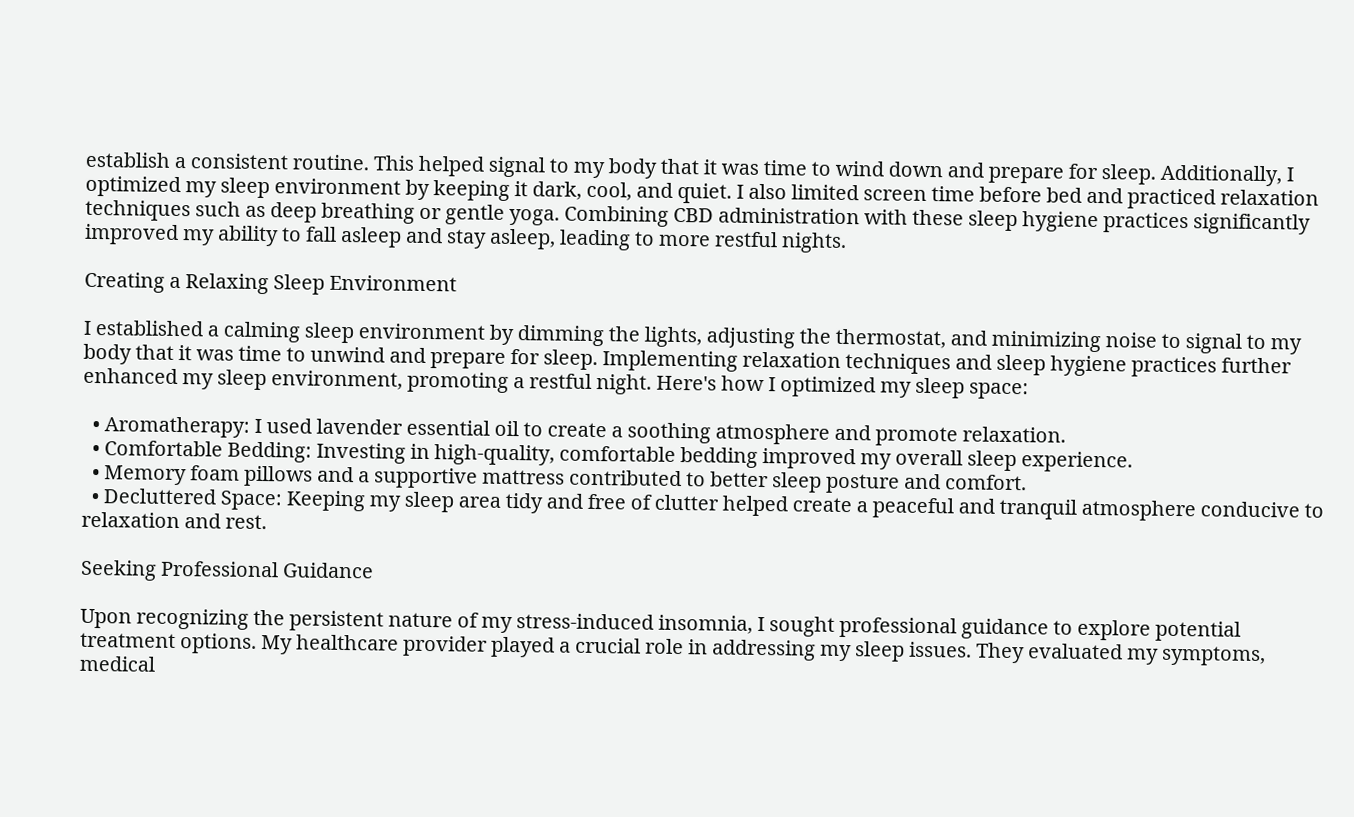establish a consistent routine. This helped signal to my body that it was time to wind down and prepare for sleep. Additionally, I optimized my sleep environment by keeping it dark, cool, and quiet. I also limited screen time before bed and practiced relaxation techniques such as deep breathing or gentle yoga. Combining CBD administration with these sleep hygiene practices significantly improved my ability to fall asleep and stay asleep, leading to more restful nights.

Creating a Relaxing Sleep Environment

I established a calming sleep environment by dimming the lights, adjusting the thermostat, and minimizing noise to signal to my body that it was time to unwind and prepare for sleep. Implementing relaxation techniques and sleep hygiene practices further enhanced my sleep environment, promoting a restful night. Here's how I optimized my sleep space:

  • Aromatherapy: I used lavender essential oil to create a soothing atmosphere and promote relaxation.
  • Comfortable Bedding: Investing in high-quality, comfortable bedding improved my overall sleep experience.
  • Memory foam pillows and a supportive mattress contributed to better sleep posture and comfort.
  • Decluttered Space: Keeping my sleep area tidy and free of clutter helped create a peaceful and tranquil atmosphere conducive to relaxation and rest.

Seeking Professional Guidance

Upon recognizing the persistent nature of my stress-induced insomnia, I sought professional guidance to explore potential treatment options. My healthcare provider played a crucial role in addressing my sleep issues. They evaluated my symptoms, medical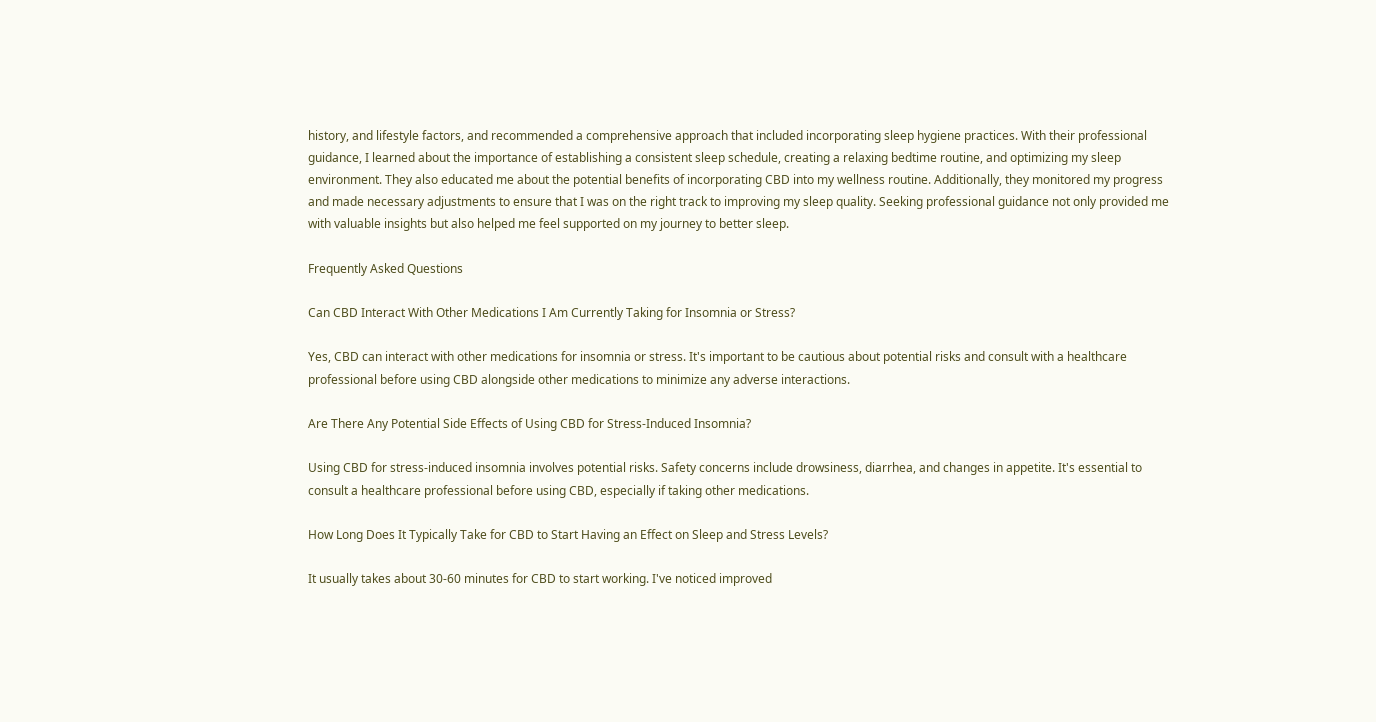history, and lifestyle factors, and recommended a comprehensive approach that included incorporating sleep hygiene practices. With their professional guidance, I learned about the importance of establishing a consistent sleep schedule, creating a relaxing bedtime routine, and optimizing my sleep environment. They also educated me about the potential benefits of incorporating CBD into my wellness routine. Additionally, they monitored my progress and made necessary adjustments to ensure that I was on the right track to improving my sleep quality. Seeking professional guidance not only provided me with valuable insights but also helped me feel supported on my journey to better sleep.

Frequently Asked Questions

Can CBD Interact With Other Medications I Am Currently Taking for Insomnia or Stress?

Yes, CBD can interact with other medications for insomnia or stress. It's important to be cautious about potential risks and consult with a healthcare professional before using CBD alongside other medications to minimize any adverse interactions.

Are There Any Potential Side Effects of Using CBD for Stress-Induced Insomnia?

Using CBD for stress-induced insomnia involves potential risks. Safety concerns include drowsiness, diarrhea, and changes in appetite. It's essential to consult a healthcare professional before using CBD, especially if taking other medications.

How Long Does It Typically Take for CBD to Start Having an Effect on Sleep and Stress Levels?

It usually takes about 30-60 minutes for CBD to start working. I've noticed improved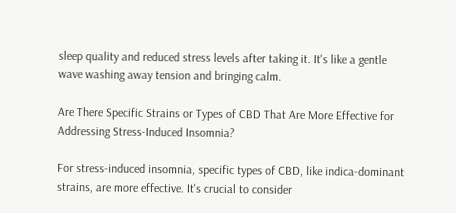sleep quality and reduced stress levels after taking it. It's like a gentle wave washing away tension and bringing calm.

Are There Specific Strains or Types of CBD That Are More Effective for Addressing Stress-Induced Insomnia?

For stress-induced insomnia, specific types of CBD, like indica-dominant strains, are more effective. It's crucial to consider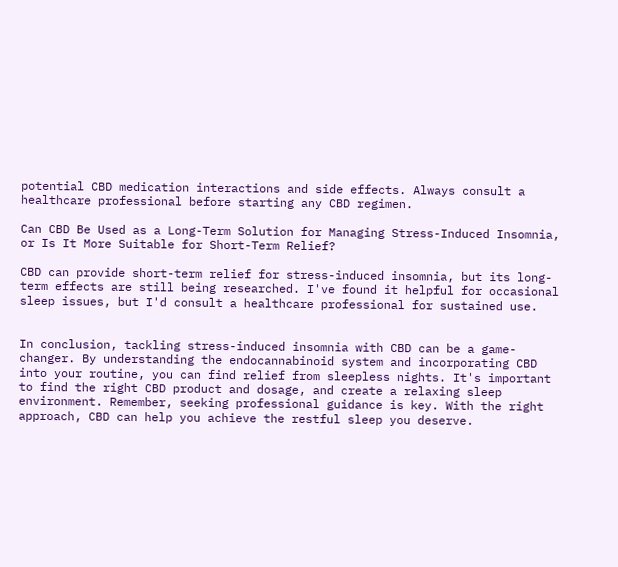potential CBD medication interactions and side effects. Always consult a healthcare professional before starting any CBD regimen.

Can CBD Be Used as a Long-Term Solution for Managing Stress-Induced Insomnia, or Is It More Suitable for Short-Term Relief?

CBD can provide short-term relief for stress-induced insomnia, but its long-term effects are still being researched. I've found it helpful for occasional sleep issues, but I'd consult a healthcare professional for sustained use.


In conclusion, tackling stress-induced insomnia with CBD can be a game-changer. By understanding the endocannabinoid system and incorporating CBD into your routine, you can find relief from sleepless nights. It's important to find the right CBD product and dosage, and create a relaxing sleep environment. Remember, seeking professional guidance is key. With the right approach, CBD can help you achieve the restful sleep you deserve.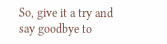So, give it a try and say goodbye to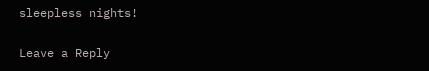sleepless nights!

Leave a Reply